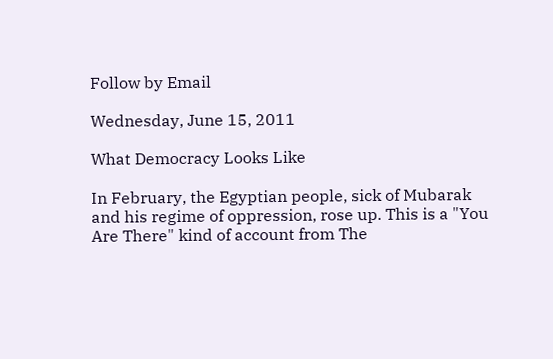Follow by Email

Wednesday, June 15, 2011

What Democracy Looks Like

In February, the Egyptian people, sick of Mubarak and his regime of oppression, rose up. This is a "You Are There" kind of account from The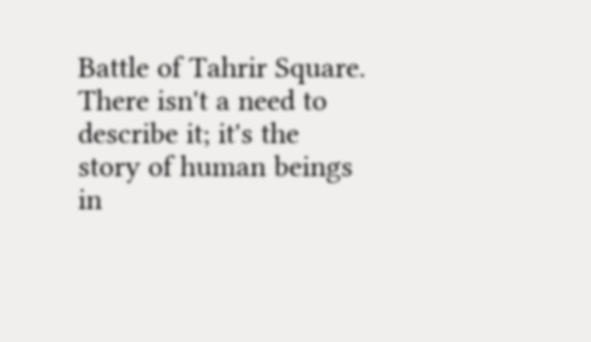Battle of Tahrir Square. There isn't a need to describe it; it's the story of human beings in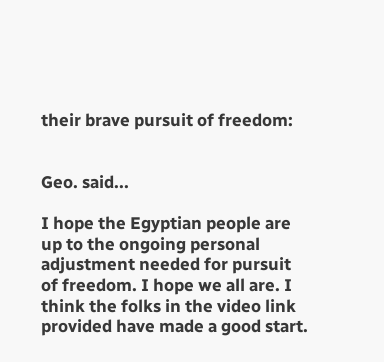their brave pursuit of freedom:


Geo. said...

I hope the Egyptian people are up to the ongoing personal adjustment needed for pursuit of freedom. I hope we all are. I think the folks in the video link provided have made a good start.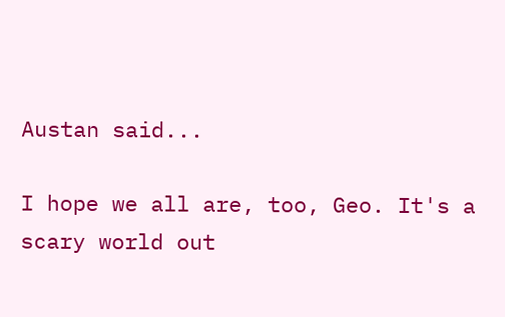Austan said...

I hope we all are, too, Geo. It's a scary world out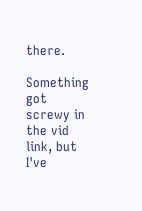there.

Something got screwy in the vid link, but I've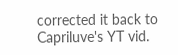corrected it back to Capriluve's YT vid.